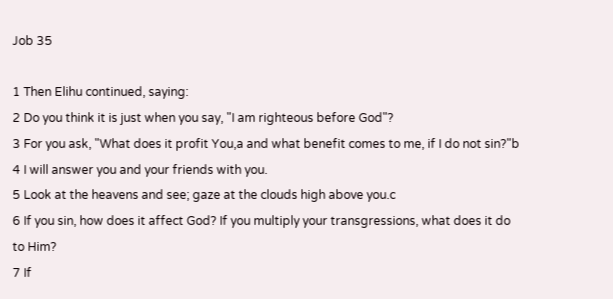Job 35

1 Then Elihu continued, saying:
2 Do you think it is just when you say, "I am righteous before God"?
3 For you ask, "What does it profit You,a and what benefit comes to me, if I do not sin?"b
4 I will answer you and your friends with you.
5 Look at the heavens and see; gaze at the clouds high above you.c
6 If you sin, how does it affect God? If you multiply your transgressions, what does it do to Him?
7 If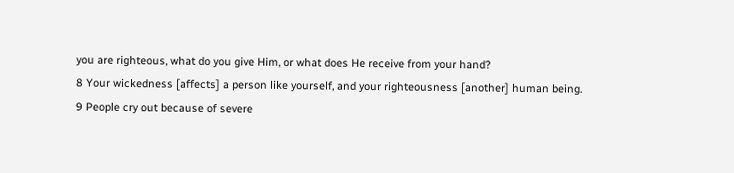you are righteous, what do you give Him, or what does He receive from your hand?
8 Your wickedness [affects] a person like yourself, and your righteousness [another] human being.
9 People cry out because of severe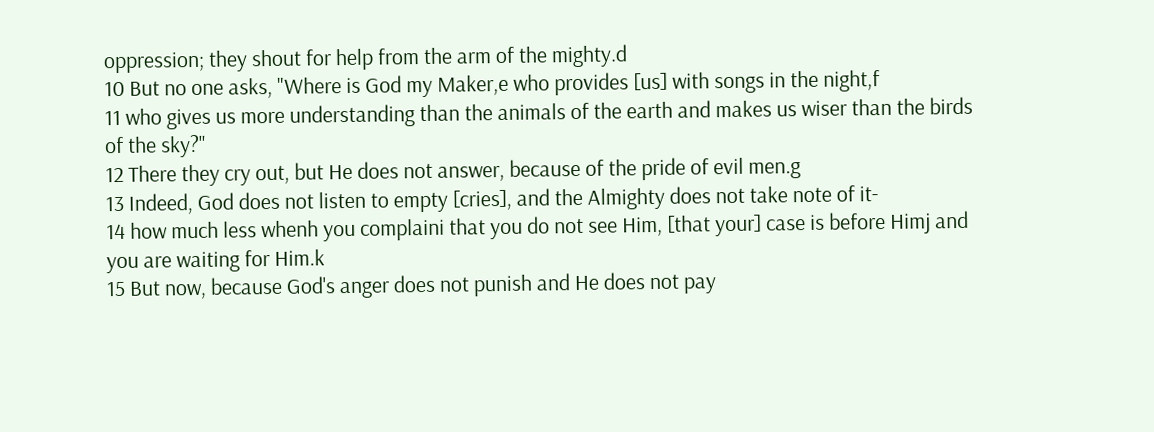oppression; they shout for help from the arm of the mighty.d
10 But no one asks, "Where is God my Maker,e who provides [us] with songs in the night,f
11 who gives us more understanding than the animals of the earth and makes us wiser than the birds of the sky?"
12 There they cry out, but He does not answer, because of the pride of evil men.g
13 Indeed, God does not listen to empty [cries], and the Almighty does not take note of it-
14 how much less whenh you complaini that you do not see Him, [that your] case is before Himj and you are waiting for Him.k
15 But now, because God's anger does not punish and He does not pay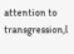attention to transgression,l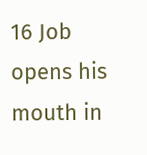16 Job opens his mouth in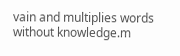vain and multiplies words without knowledge.m